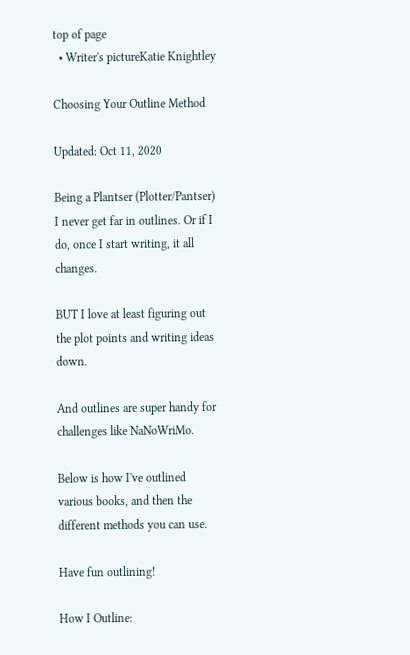top of page
  • Writer's pictureKatie Knightley

Choosing Your Outline Method

Updated: Oct 11, 2020

Being a Plantser (Plotter/Pantser) I never get far in outlines. Or if I do, once I start writing, it all changes.

BUT I love at least figuring out the plot points and writing ideas down.

And outlines are super handy for challenges like NaNoWriMo.

Below is how I've outlined various books, and then the different methods you can use.

Have fun outlining!

How I Outline: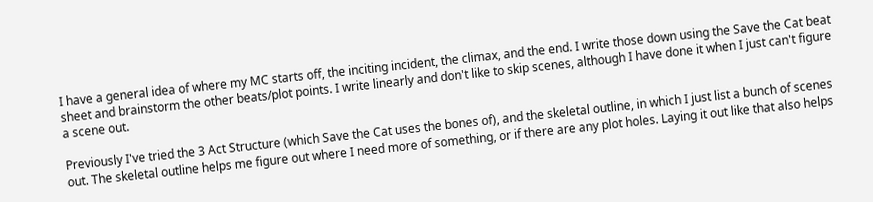I have a general idea of where my MC starts off, the inciting incident, the climax, and the end. I write those down using the Save the Cat beat sheet and brainstorm the other beats/plot points. I write linearly and don't like to skip scenes, although I have done it when I just can't figure a scene out.

Previously I've tried the 3 Act Structure (which Save the Cat uses the bones of), and the skeletal outline, in which I just list a bunch of scenes out. The skeletal outline helps me figure out where I need more of something, or if there are any plot holes. Laying it out like that also helps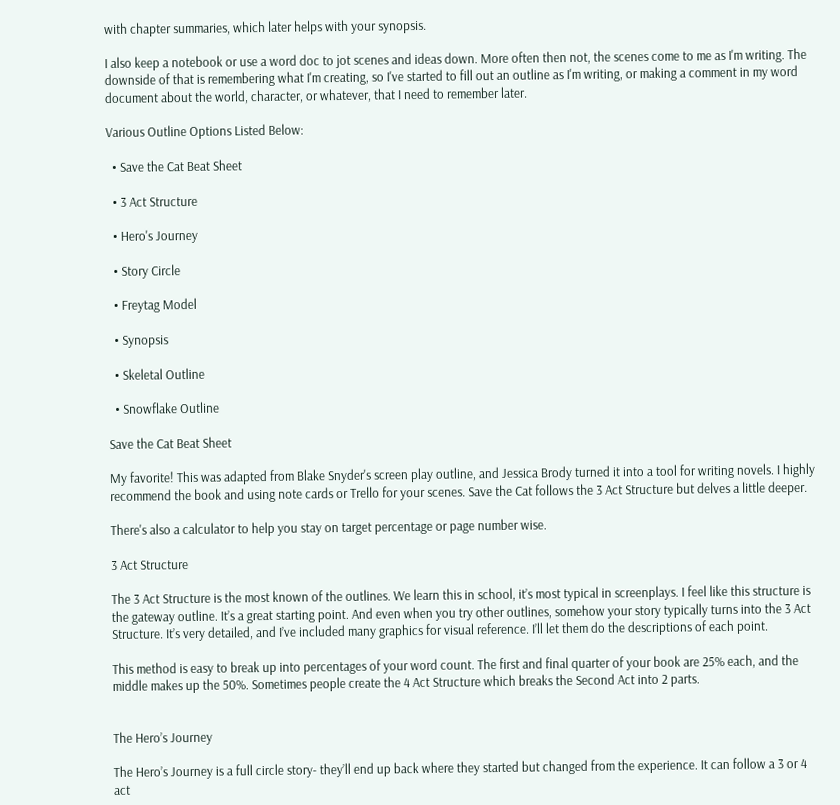with chapter summaries, which later helps with your synopsis.

I also keep a notebook or use a word doc to jot scenes and ideas down. More often then not, the scenes come to me as I'm writing. The downside of that is remembering what I'm creating, so I've started to fill out an outline as I'm writing, or making a comment in my word document about the world, character, or whatever, that I need to remember later.

Various Outline Options Listed Below:

  • Save the Cat Beat Sheet

  • 3 Act Structure

  • Hero's Journey

  • Story Circle

  • Freytag Model

  • Synopsis

  • Skeletal Outline

  • Snowflake Outline

Save the Cat Beat Sheet

My favorite! This was adapted from Blake Snyder's screen play outline, and Jessica Brody turned it into a tool for writing novels. I highly recommend the book and using note cards or Trello for your scenes. Save the Cat follows the 3 Act Structure but delves a little deeper.

There's also a calculator to help you stay on target percentage or page number wise.

3 Act Structure

The 3 Act Structure is the most known of the outlines. We learn this in school, it’s most typical in screenplays. I feel like this structure is the gateway outline. It’s a great starting point. And even when you try other outlines, somehow your story typically turns into the 3 Act Structure. It’s very detailed, and I’ve included many graphics for visual reference. I’ll let them do the descriptions of each point.

This method is easy to break up into percentages of your word count. The first and final quarter of your book are 25% each, and the middle makes up the 50%. Sometimes people create the 4 Act Structure which breaks the Second Act into 2 parts.


The Hero’s Journey

The Hero’s Journey is a full circle story- they’ll end up back where they started but changed from the experience. It can follow a 3 or 4 act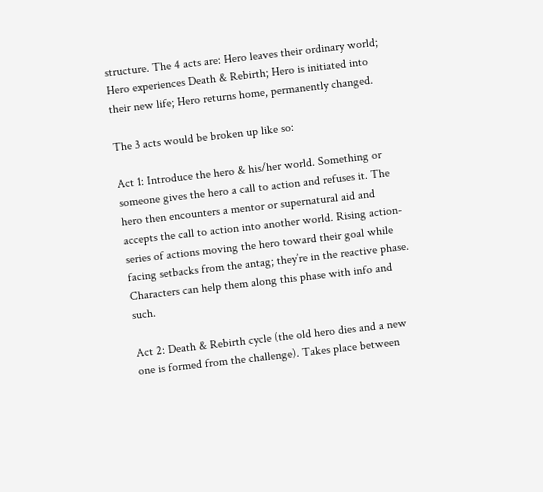structure. The 4 acts are: Hero leaves their ordinary world; Hero experiences Death & Rebirth; Hero is initiated into their new life; Hero returns home, permanently changed.

The 3 acts would be broken up like so:

Act 1: Introduce the hero & his/her world. Something or someone gives the hero a call to action and refuses it. The hero then encounters a mentor or supernatural aid and accepts the call to action into another world. Rising action- series of actions moving the hero toward their goal while facing setbacks from the antag; they’re in the reactive phase. Characters can help them along this phase with info and such.

Act 2: Death & Rebirth cycle (the old hero dies and a new one is formed from the challenge). Takes place between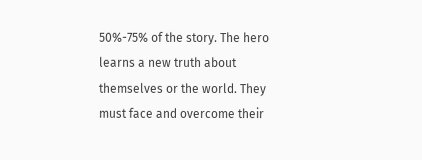50%-75% of the story. The hero learns a new truth about themselves or the world. They must face and overcome their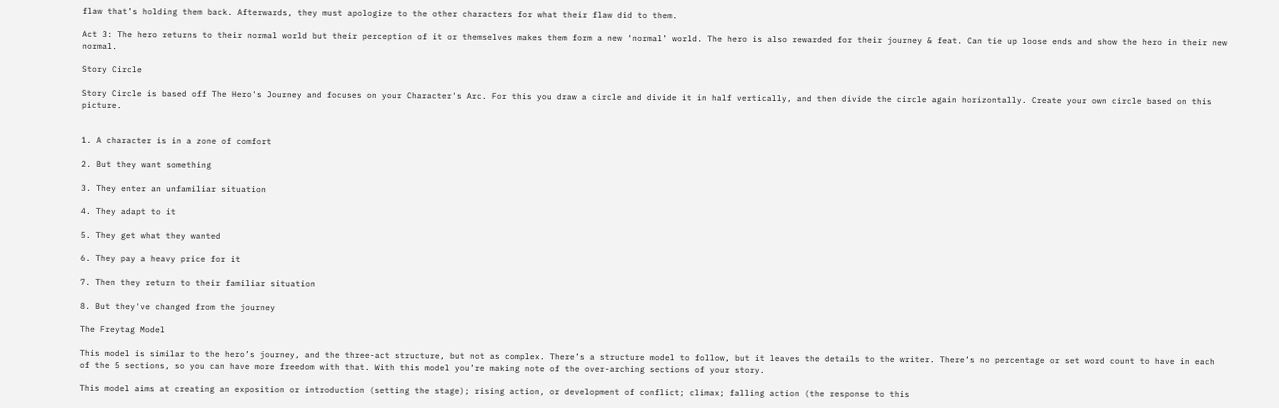flaw that’s holding them back. Afterwards, they must apologize to the other characters for what their flaw did to them.

Act 3: The hero returns to their normal world but their perception of it or themselves makes them form a new ‘normal’ world. The hero is also rewarded for their journey & feat. Can tie up loose ends and show the hero in their new normal.

Story Circle

Story Circle is based off The Hero's Journey and focuses on your Character's Arc. For this you draw a circle and divide it in half vertically, and then divide the circle again horizontally. Create your own circle based on this picture.


1. A character is in a zone of comfort

2. But they want something

3. They enter an unfamiliar situation

4. They adapt to it

5. They get what they wanted

6. They pay a heavy price for it

7. Then they return to their familiar situation

8. But they've changed from the journey

The Freytag Model

This model is similar to the hero’s journey, and the three-act structure, but not as complex. There’s a structure model to follow, but it leaves the details to the writer. There’s no percentage or set word count to have in each of the 5 sections, so you can have more freedom with that. With this model you’re making note of the over-arching sections of your story.

This model aims at creating an exposition or introduction (setting the stage); rising action, or development of conflict; climax; falling action (the response to this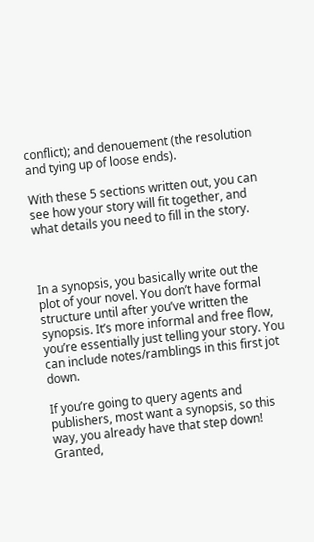conflict); and denouement (the resolution and tying up of loose ends).

With these 5 sections written out, you can see how your story will fit together, and what details you need to fill in the story.



In a synopsis, you basically write out the plot of your novel. You don’t have formal structure until after you’ve written the synopsis. It’s more informal and free flow, you’re essentially just telling your story. You can include notes/ramblings in this first jot down.

If you’re going to query agents and publishers, most want a synopsis, so this way, you already have that step down! Granted,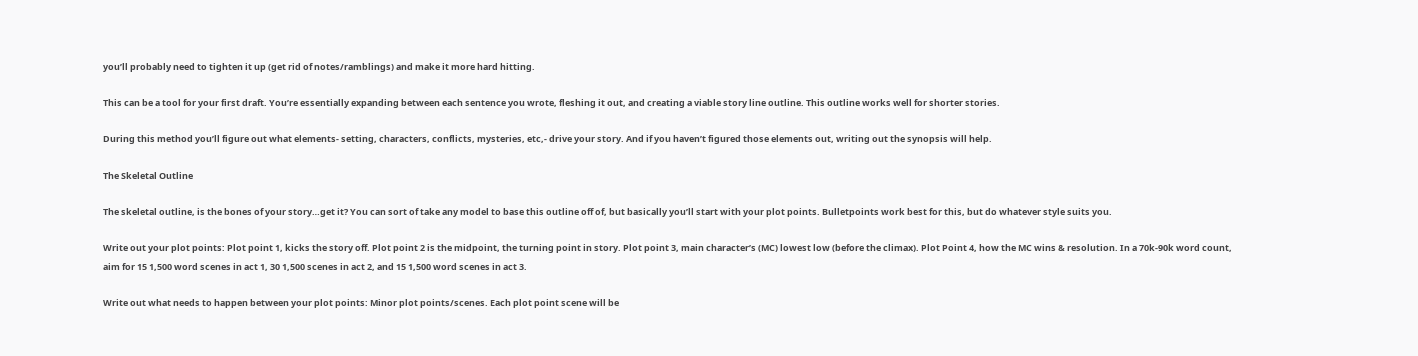you’ll probably need to tighten it up (get rid of notes/ramblings) and make it more hard hitting.

This can be a tool for your first draft. You’re essentially expanding between each sentence you wrote, fleshing it out, and creating a viable story line outline. This outline works well for shorter stories.

During this method you’ll figure out what elements- setting, characters, conflicts, mysteries, etc,- drive your story. And if you haven’t figured those elements out, writing out the synopsis will help.

The Skeletal Outline

The skeletal outline, is the bones of your story…get it? You can sort of take any model to base this outline off of, but basically you’ll start with your plot points. Bulletpoints work best for this, but do whatever style suits you.

Write out your plot points: Plot point 1, kicks the story off. Plot point 2 is the midpoint, the turning point in story. Plot point 3, main character’s (MC) lowest low (before the climax). Plot Point 4, how the MC wins & resolution. In a 70k-90k word count, aim for 15 1,500 word scenes in act 1, 30 1,500 scenes in act 2, and 15 1,500 word scenes in act 3.

Write out what needs to happen between your plot points: Minor plot points/scenes. Each plot point scene will be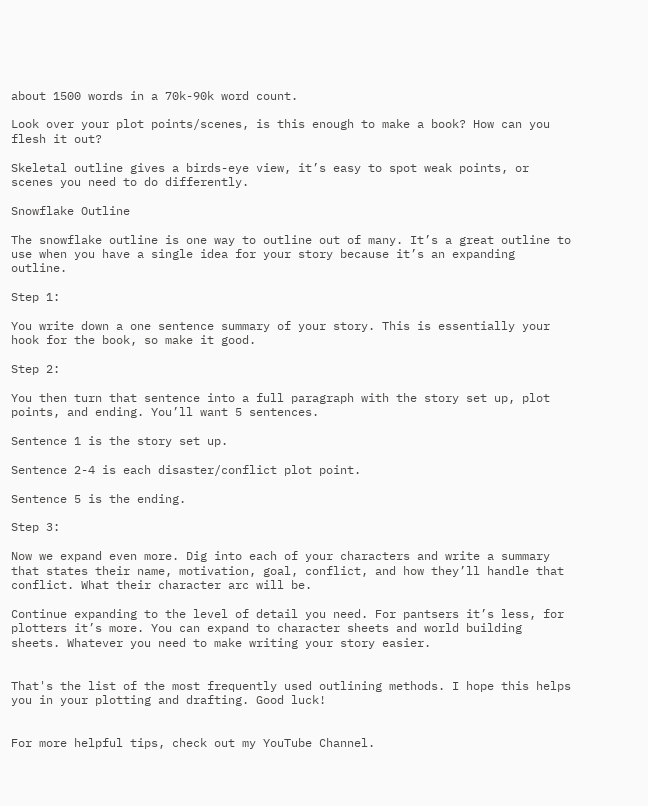about 1500 words in a 70k-90k word count.

Look over your plot points/scenes, is this enough to make a book? How can you flesh it out?

Skeletal outline gives a birds-eye view, it’s easy to spot weak points, or scenes you need to do differently.

Snowflake Outline

The snowflake outline is one way to outline out of many. It’s a great outline to use when you have a single idea for your story because it’s an expanding outline.

Step 1:

You write down a one sentence summary of your story. This is essentially your hook for the book, so make it good.

Step 2:

You then turn that sentence into a full paragraph with the story set up, plot points, and ending. You’ll want 5 sentences.

Sentence 1 is the story set up.

Sentence 2-4 is each disaster/conflict plot point.

Sentence 5 is the ending.

Step 3:

Now we expand even more. Dig into each of your characters and write a summary that states their name, motivation, goal, conflict, and how they’ll handle that conflict. What their character arc will be.

Continue expanding to the level of detail you need. For pantsers it’s less, for plotters it’s more. You can expand to character sheets and world building sheets. Whatever you need to make writing your story easier.


That's the list of the most frequently used outlining methods. I hope this helps you in your plotting and drafting. Good luck!


For more helpful tips, check out my YouTube Channel.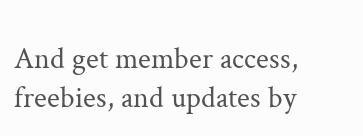And get member access, freebies, and updates by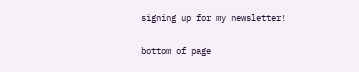signing up for my newsletter!


bottom of page